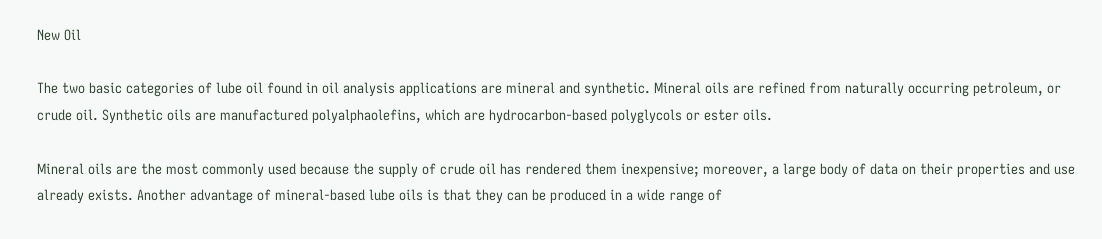New Oil

The two basic categories of lube oil found in oil analysis applications are mineral and synthetic. Mineral oils are refined from naturally occurring petroleum, or crude oil. Synthetic oils are manufactured polyalphaolefins, which are hydrocarbon-based polyglycols or ester oils.

Mineral oils are the most commonly used because the supply of crude oil has rendered them inexpensive; moreover, a large body of data on their properties and use already exists. Another advantage of mineral-based lube oils is that they can be produced in a wide range of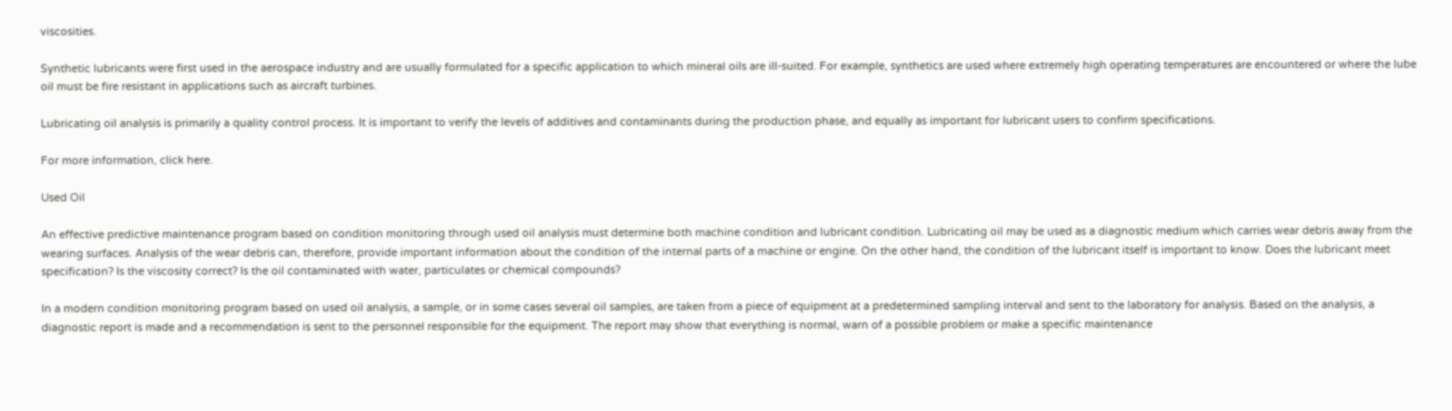viscosities.

Synthetic lubricants were first used in the aerospace industry and are usually formulated for a specific application to which mineral oils are ill-suited. For example, synthetics are used where extremely high operating temperatures are encountered or where the lube oil must be fire resistant in applications such as aircraft turbines.

Lubricating oil analysis is primarily a quality control process. It is important to verify the levels of additives and contaminants during the production phase, and equally as important for lubricant users to confirm specifications.

For more information, click here.

Used Oil

An effective predictive maintenance program based on condition monitoring through used oil analysis must determine both machine condition and lubricant condition. Lubricating oil may be used as a diagnostic medium which carries wear debris away from the wearing surfaces. Analysis of the wear debris can, therefore, provide important information about the condition of the internal parts of a machine or engine. On the other hand, the condition of the lubricant itself is important to know. Does the lubricant meet specification? Is the viscosity correct? Is the oil contaminated with water, particulates or chemical compounds?

In a modern condition monitoring program based on used oil analysis, a sample, or in some cases several oil samples, are taken from a piece of equipment at a predetermined sampling interval and sent to the laboratory for analysis. Based on the analysis, a diagnostic report is made and a recommendation is sent to the personnel responsible for the equipment. The report may show that everything is normal, warn of a possible problem or make a specific maintenance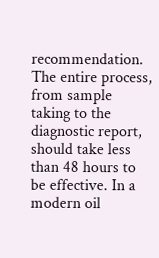recommendation. The entire process, from sample taking to the diagnostic report, should take less than 48 hours to be effective. In a modern oil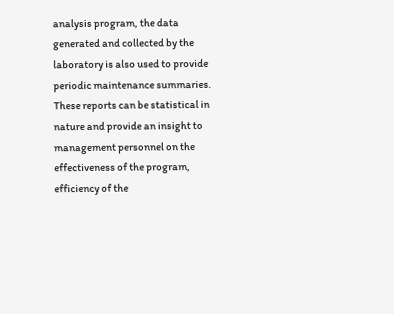analysis program, the data generated and collected by the laboratory is also used to provide periodic maintenance summaries. These reports can be statistical in nature and provide an insight to management personnel on the effectiveness of the program, efficiency of the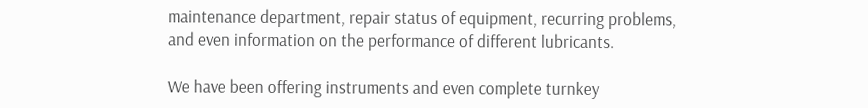maintenance department, repair status of equipment, recurring problems, and even information on the performance of different lubricants.

We have been offering instruments and even complete turnkey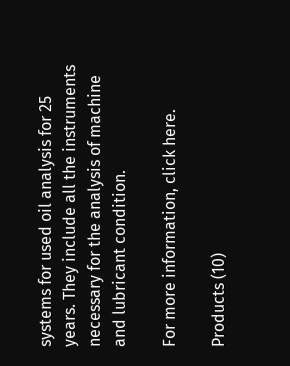systems for used oil analysis for 25 years. They include all the instruments necessary for the analysis of machine and lubricant condition.

For more information, click here.

Products (10)